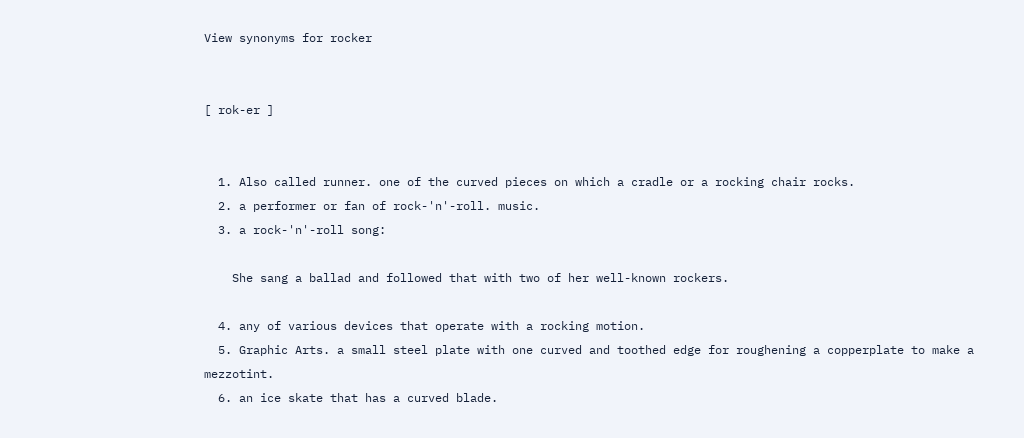View synonyms for rocker


[ rok-er ]


  1. Also called runner. one of the curved pieces on which a cradle or a rocking chair rocks.
  2. a performer or fan of rock-'n'-roll. music.
  3. a rock-'n'-roll song:

    She sang a ballad and followed that with two of her well-known rockers.

  4. any of various devices that operate with a rocking motion.
  5. Graphic Arts. a small steel plate with one curved and toothed edge for roughening a copperplate to make a mezzotint.
  6. an ice skate that has a curved blade.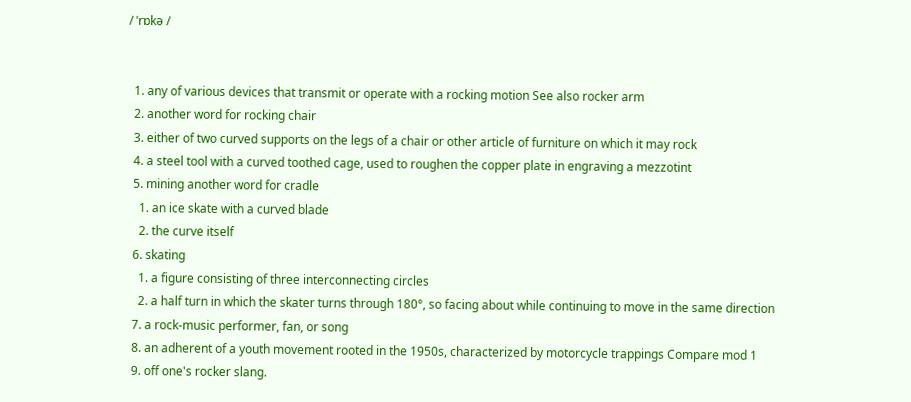/ ˈrɒkə /


  1. any of various devices that transmit or operate with a rocking motion See also rocker arm
  2. another word for rocking chair
  3. either of two curved supports on the legs of a chair or other article of furniture on which it may rock
  4. a steel tool with a curved toothed cage, used to roughen the copper plate in engraving a mezzotint
  5. mining another word for cradle
    1. an ice skate with a curved blade
    2. the curve itself
  6. skating
    1. a figure consisting of three interconnecting circles
    2. a half turn in which the skater turns through 180°, so facing about while continuing to move in the same direction
  7. a rock-music performer, fan, or song
  8. an adherent of a youth movement rooted in the 1950s, characterized by motorcycle trappings Compare mod 1
  9. off one's rocker slang.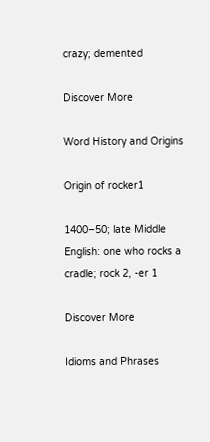crazy; demented

Discover More

Word History and Origins

Origin of rocker1

1400–50; late Middle English: one who rocks a cradle; rock 2, -er 1

Discover More

Idioms and Phrases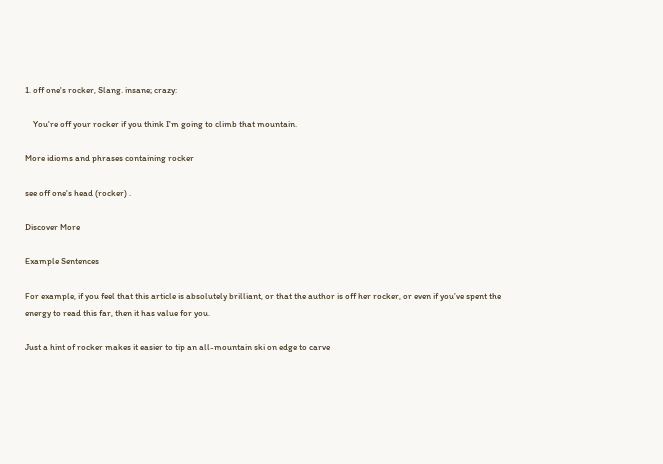1. off one's rocker, Slang. insane; crazy:

    You're off your rocker if you think I'm going to climb that mountain.

More idioms and phrases containing rocker

see off one's head (rocker) .

Discover More

Example Sentences

For example, if you feel that this article is absolutely brilliant, or that the author is off her rocker, or even if you’ve spent the energy to read this far, then it has value for you.

Just a hint of rocker makes it easier to tip an all-mountain ski on edge to carve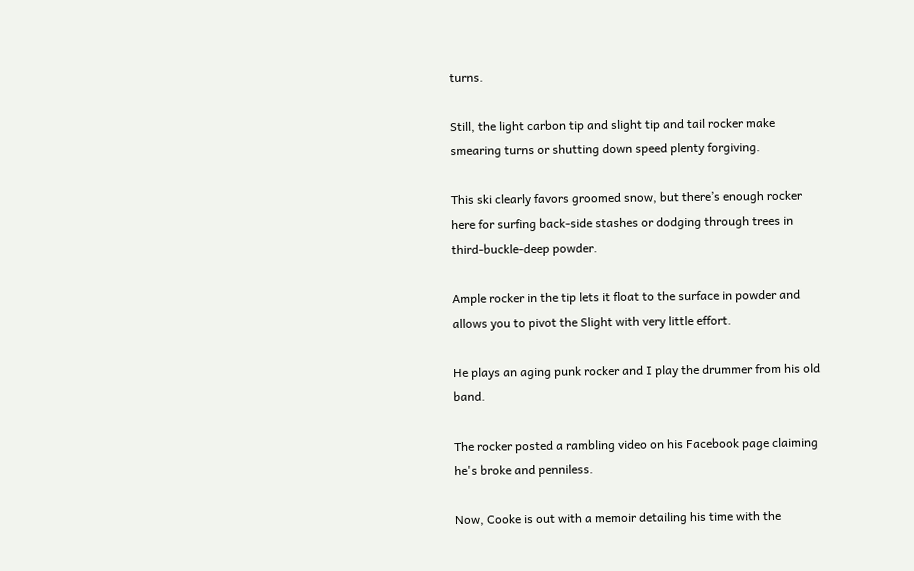turns.

Still, the light carbon tip and slight tip and tail rocker make smearing turns or shutting down speed plenty forgiving.

This ski clearly favors groomed snow, but there’s enough rocker here for surfing back-side stashes or dodging through trees in third-buckle-deep powder.

Ample rocker in the tip lets it float to the surface in powder and allows you to pivot the Slight with very little effort.

He plays an aging punk rocker and I play the drummer from his old band.

The rocker posted a rambling video on his Facebook page claiming he's broke and penniless.

Now, Cooke is out with a memoir detailing his time with the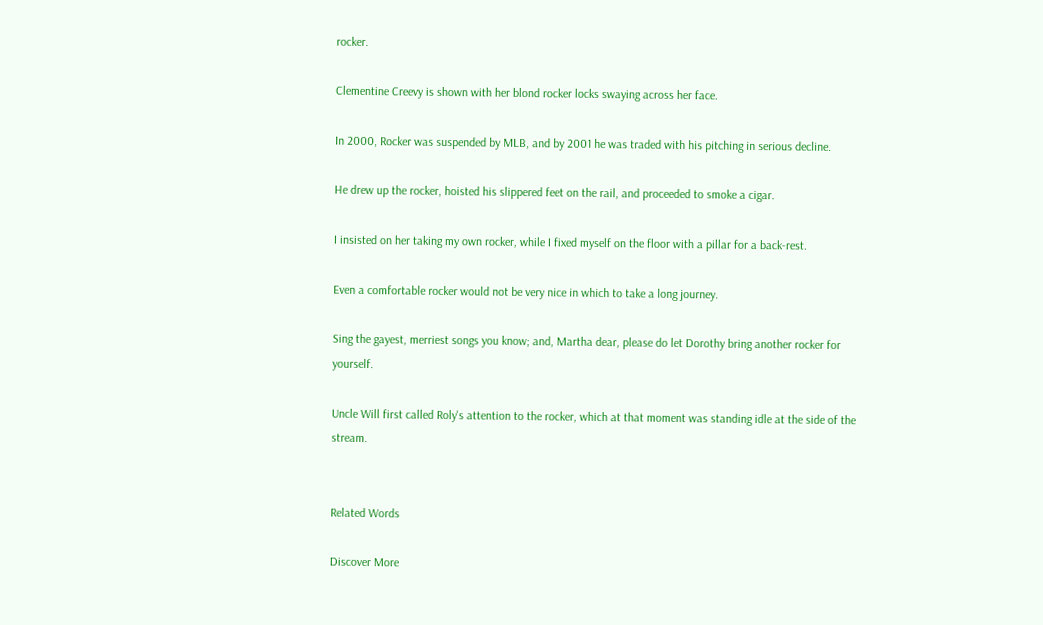rocker.

Clementine Creevy is shown with her blond rocker locks swaying across her face.

In 2000, Rocker was suspended by MLB, and by 2001 he was traded with his pitching in serious decline.

He drew up the rocker, hoisted his slippered feet on the rail, and proceeded to smoke a cigar.

I insisted on her taking my own rocker, while I fixed myself on the floor with a pillar for a back-rest.

Even a comfortable rocker would not be very nice in which to take a long journey.

Sing the gayest, merriest songs you know; and, Martha dear, please do let Dorothy bring another rocker for yourself.

Uncle Will first called Roly's attention to the rocker, which at that moment was standing idle at the side of the stream.


Related Words

Discover More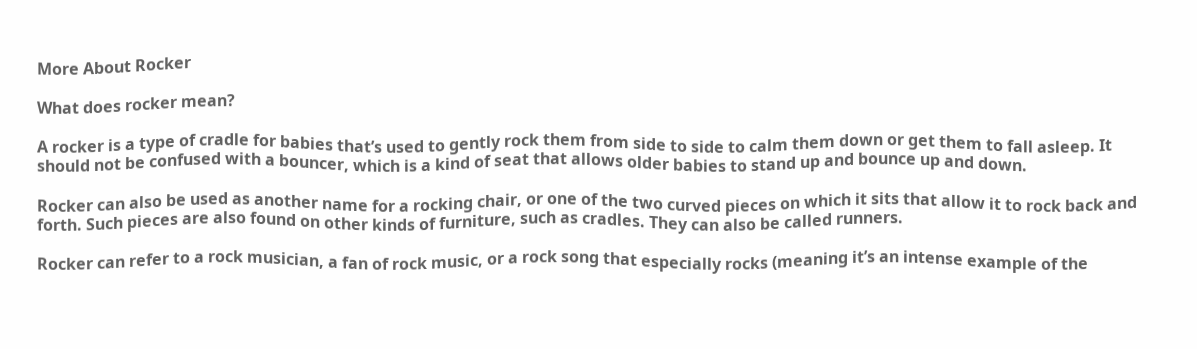More About Rocker

What does rocker mean?

A rocker is a type of cradle for babies that’s used to gently rock them from side to side to calm them down or get them to fall asleep. It should not be confused with a bouncer, which is a kind of seat that allows older babies to stand up and bounce up and down.

Rocker can also be used as another name for a rocking chair, or one of the two curved pieces on which it sits that allow it to rock back and forth. Such pieces are also found on other kinds of furniture, such as cradles. They can also be called runners.

Rocker can refer to a rock musician, a fan of rock music, or a rock song that especially rocks (meaning it’s an intense example of the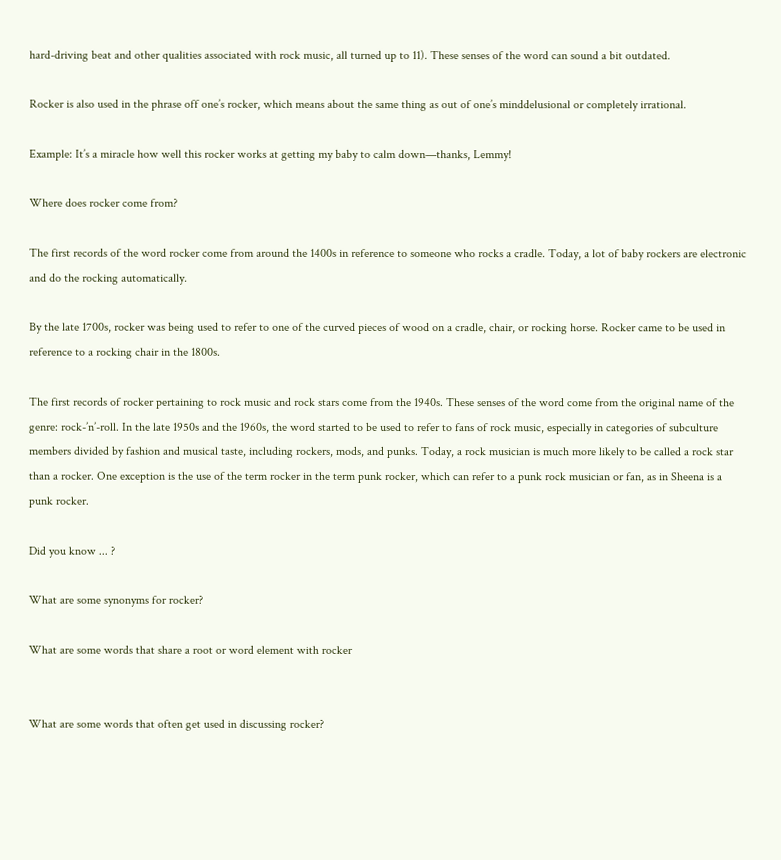hard-driving beat and other qualities associated with rock music, all turned up to 11). These senses of the word can sound a bit outdated.

Rocker is also used in the phrase off one’s rocker, which means about the same thing as out of one’s minddelusional or completely irrational.

Example: It’s a miracle how well this rocker works at getting my baby to calm down—thanks, Lemmy!

Where does rocker come from?

The first records of the word rocker come from around the 1400s in reference to someone who rocks a cradle. Today, a lot of baby rockers are electronic and do the rocking automatically.

By the late 1700s, rocker was being used to refer to one of the curved pieces of wood on a cradle, chair, or rocking horse. Rocker came to be used in reference to a rocking chair in the 1800s.

The first records of rocker pertaining to rock music and rock stars come from the 1940s. These senses of the word come from the original name of the genre: rock-’n’-roll. In the late 1950s and the 1960s, the word started to be used to refer to fans of rock music, especially in categories of subculture members divided by fashion and musical taste, including rockers, mods, and punks. Today, a rock musician is much more likely to be called a rock star than a rocker. One exception is the use of the term rocker in the term punk rocker, which can refer to a punk rock musician or fan, as in Sheena is a punk rocker.

Did you know ... ?

What are some synonyms for rocker?

What are some words that share a root or word element with rocker


What are some words that often get used in discussing rocker?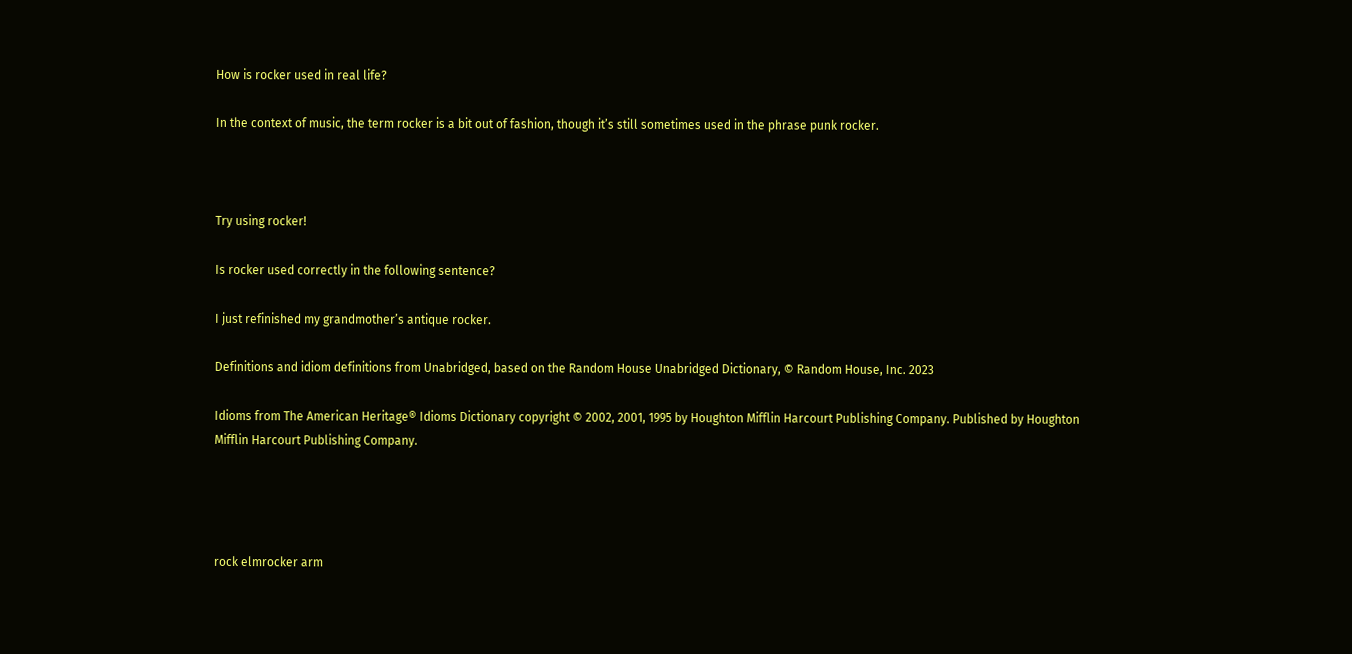How is rocker used in real life?

In the context of music, the term rocker is a bit out of fashion, though it’s still sometimes used in the phrase punk rocker.



Try using rocker!

Is rocker used correctly in the following sentence?

I just refinished my grandmother’s antique rocker.

Definitions and idiom definitions from Unabridged, based on the Random House Unabridged Dictionary, © Random House, Inc. 2023

Idioms from The American Heritage® Idioms Dictionary copyright © 2002, 2001, 1995 by Houghton Mifflin Harcourt Publishing Company. Published by Houghton Mifflin Harcourt Publishing Company.




rock elmrocker arm